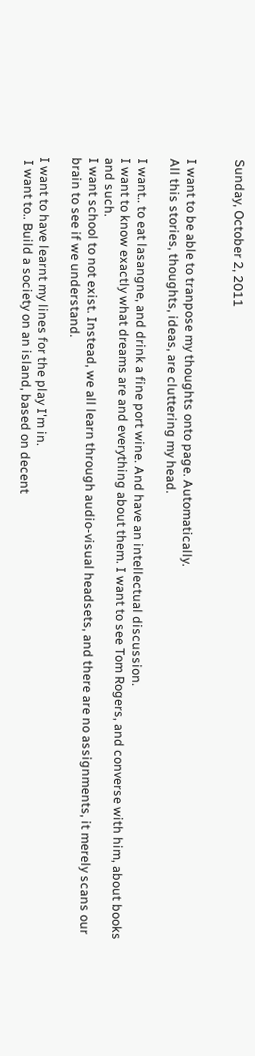Sunday, October 2, 2011


I want to be able to tranpose my thoughts onto page. Automatically.
All this stories, thoughts, ideas, are cluttering my head.

I want.. to eat lasangne, and drink a fine port wine. And have an intellectual discussion.
I want to know exactly what dreams are and everything about them. I want to see Tom Rogers, and converse with him, about books and such.
I want school to not exist. Instead, we all learn through audio-visual headsets, and there are no assignments, it merely scans our brain to see if we understand.

I want to have learnt my lines for the play I'm in.
 I want to.. Build a society on an island, based on decent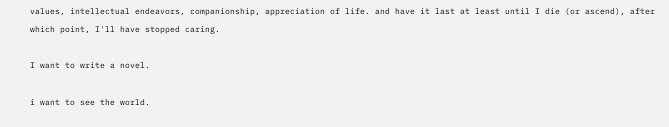values, intellectual endeavors, companionship, appreciation of life. and have it last at least until I die (or ascend), after which point, I'll have stopped caring.

I want to write a novel.

i want to see the world.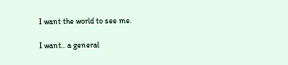I want the world to see me.

I want.. a general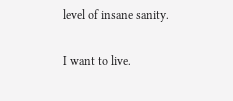level of insane sanity.

I want to live.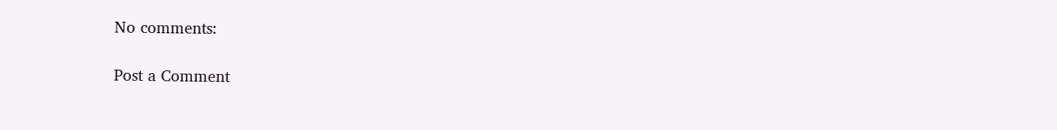No comments:

Post a Comment